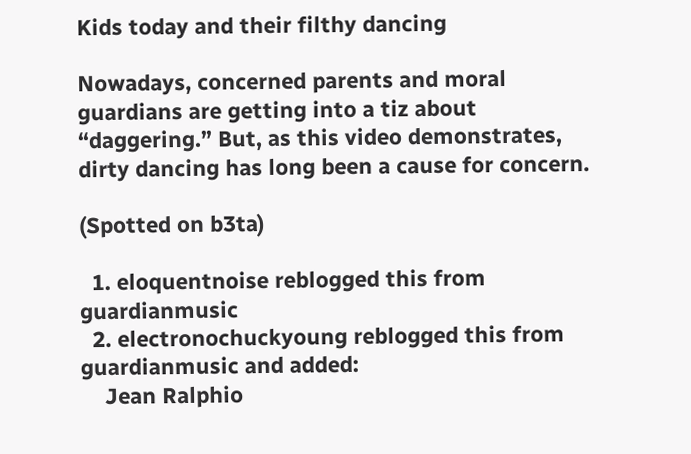Kids today and their filthy dancing

Nowadays, concerned parents and moral guardians are getting into a tiz about “daggering.” But, as this video demonstrates, dirty dancing has long been a cause for concern.

(Spotted on b3ta)

  1. eloquentnoise reblogged this from guardianmusic
  2. electronochuckyoung reblogged this from guardianmusic and added:
    Jean Ralphio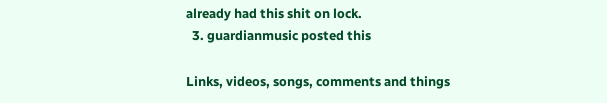already had this shit on lock.
  3. guardianmusic posted this

Links, videos, songs, comments and things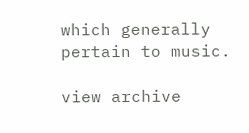which generally pertain to music.

view archive